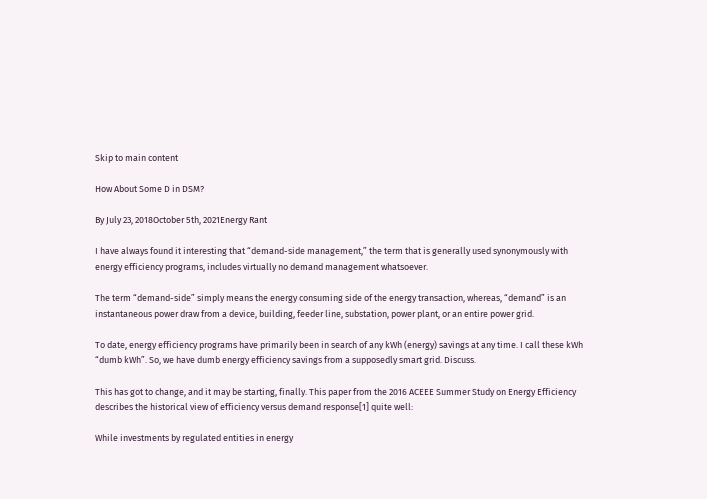Skip to main content

How About Some D in DSM?

By July 23, 2018October 5th, 2021Energy Rant

I have always found it interesting that “demand-side management,” the term that is generally used synonymously with energy efficiency programs, includes virtually no demand management whatsoever.

The term “demand-side” simply means the energy consuming side of the energy transaction, whereas, “demand” is an instantaneous power draw from a device, building, feeder line, substation, power plant, or an entire power grid.

To date, energy efficiency programs have primarily been in search of any kWh (energy) savings at any time. I call these kWh “dumb kWh”. So, we have dumb energy efficiency savings from a supposedly smart grid. Discuss.

This has got to change, and it may be starting, finally. This paper from the 2016 ACEEE Summer Study on Energy Efficiency describes the historical view of efficiency versus demand response[1] quite well:

While investments by regulated entities in energy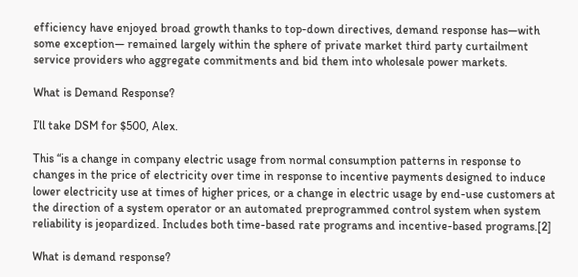efficiency have enjoyed broad growth thanks to top-down directives, demand response has—with some exception— remained largely within the sphere of private market third party curtailment service providers who aggregate commitments and bid them into wholesale power markets.

What is Demand Response?

I’ll take DSM for $500, Alex.

This “is a change in company electric usage from normal consumption patterns in response to changes in the price of electricity over time in response to incentive payments designed to induce lower electricity use at times of higher prices, or a change in electric usage by end-use customers at the direction of a system operator or an automated preprogrammed control system when system reliability is jeopardized. Includes both time-based rate programs and incentive-based programs.[2]

What is demand response?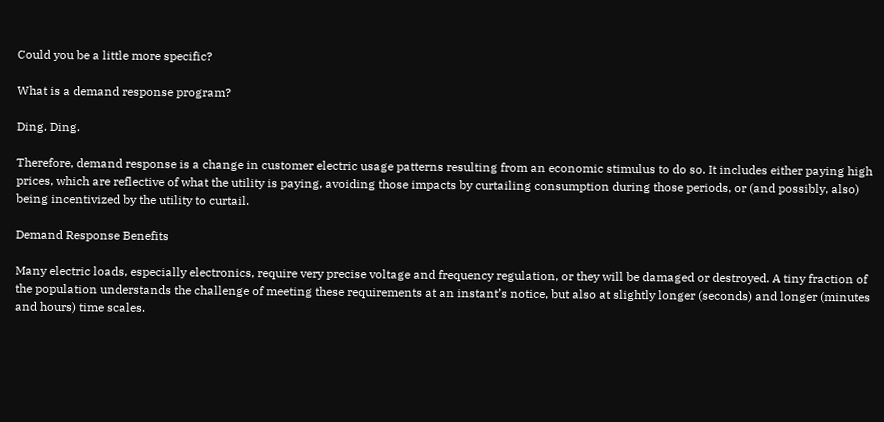Could you be a little more specific?

What is a demand response program?

Ding. Ding.

Therefore, demand response is a change in customer electric usage patterns resulting from an economic stimulus to do so. It includes either paying high prices, which are reflective of what the utility is paying, avoiding those impacts by curtailing consumption during those periods, or (and possibly, also) being incentivized by the utility to curtail.

Demand Response Benefits

Many electric loads, especially electronics, require very precise voltage and frequency regulation, or they will be damaged or destroyed. A tiny fraction of the population understands the challenge of meeting these requirements at an instant’s notice, but also at slightly longer (seconds) and longer (minutes and hours) time scales.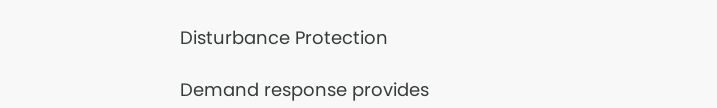Disturbance Protection

Demand response provides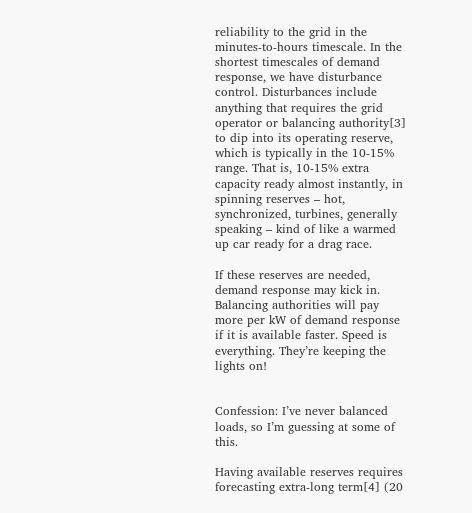reliability to the grid in the minutes-to-hours timescale. In the shortest timescales of demand response, we have disturbance control. Disturbances include anything that requires the grid operator or balancing authority[3] to dip into its operating reserve, which is typically in the 10-15% range. That is, 10-15% extra capacity ready almost instantly, in spinning reserves – hot, synchronized, turbines, generally speaking – kind of like a warmed up car ready for a drag race.

If these reserves are needed, demand response may kick in. Balancing authorities will pay more per kW of demand response if it is available faster. Speed is everything. They’re keeping the lights on!


Confession: I’ve never balanced loads, so I’m guessing at some of this.

Having available reserves requires forecasting extra-long term[4] (20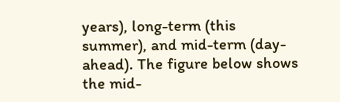years), long-term (this summer), and mid-term (day-ahead). The figure below shows the mid-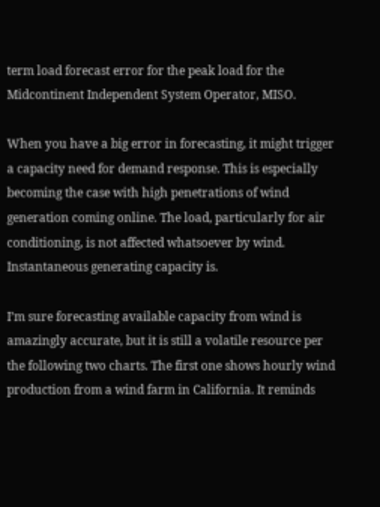term load forecast error for the peak load for the Midcontinent Independent System Operator, MISO.

When you have a big error in forecasting, it might trigger a capacity need for demand response. This is especially becoming the case with high penetrations of wind generation coming online. The load, particularly for air conditioning, is not affected whatsoever by wind. Instantaneous generating capacity is.

I’m sure forecasting available capacity from wind is amazingly accurate, but it is still a volatile resource per the following two charts. The first one shows hourly wind production from a wind farm in California. It reminds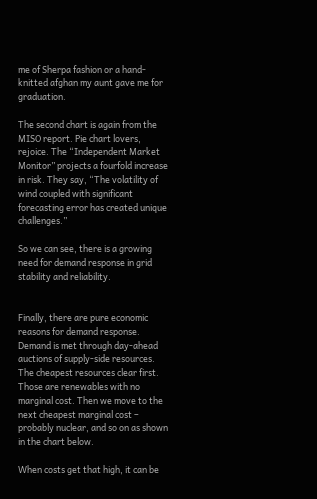me of Sherpa fashion or a hand-knitted afghan my aunt gave me for graduation.

The second chart is again from the MISO report. Pie chart lovers, rejoice. The “Independent Market Monitor” projects a fourfold increase in risk. They say, “The volatility of wind coupled with significant forecasting error has created unique challenges.”

So we can see, there is a growing need for demand response in grid stability and reliability.


Finally, there are pure economic reasons for demand response. Demand is met through day-ahead auctions of supply-side resources. The cheapest resources clear first. Those are renewables with no marginal cost. Then we move to the next cheapest marginal cost – probably nuclear, and so on as shown in the chart below.

When costs get that high, it can be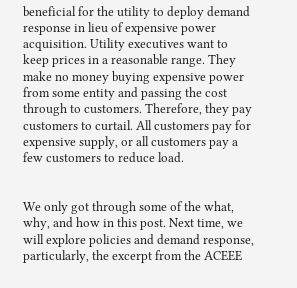beneficial for the utility to deploy demand response in lieu of expensive power acquisition. Utility executives want to keep prices in a reasonable range. They make no money buying expensive power from some entity and passing the cost through to customers. Therefore, they pay customers to curtail. All customers pay for expensive supply, or all customers pay a few customers to reduce load.


We only got through some of the what, why, and how in this post. Next time, we will explore policies and demand response, particularly, the excerpt from the ACEEE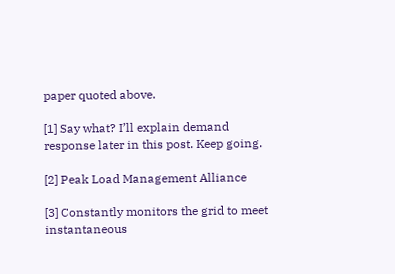paper quoted above.

[1] Say what? I’ll explain demand response later in this post. Keep going.

[2] Peak Load Management Alliance

[3] Constantly monitors the grid to meet instantaneous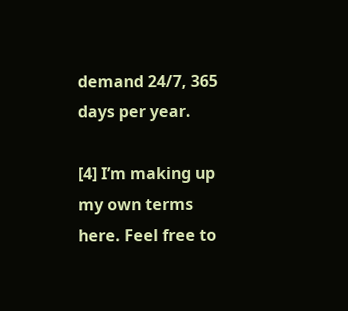demand 24/7, 365 days per year.

[4] I’m making up my own terms here. Feel free to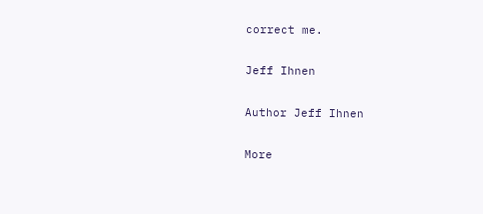correct me.

Jeff Ihnen

Author Jeff Ihnen

More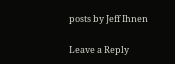posts by Jeff Ihnen

Leave a Reply